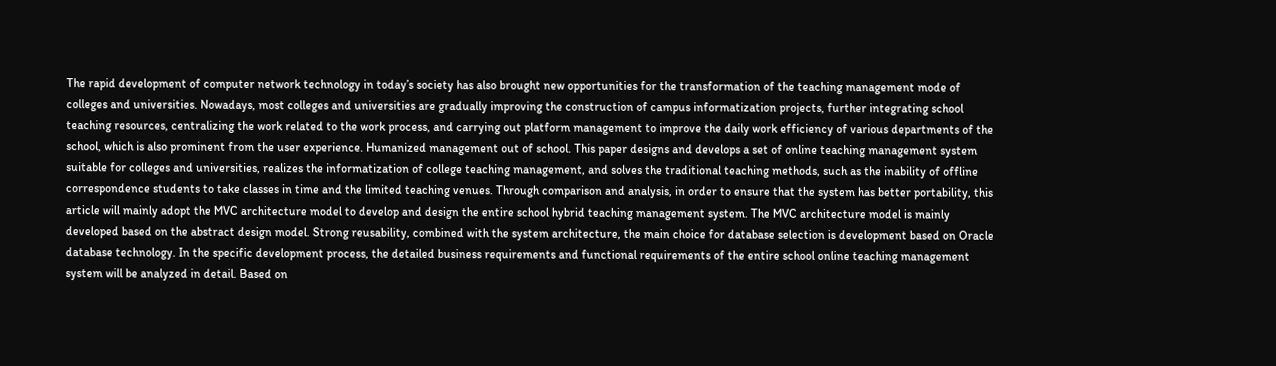The rapid development of computer network technology in today’s society has also brought new opportunities for the transformation of the teaching management mode of colleges and universities. Nowadays, most colleges and universities are gradually improving the construction of campus informatization projects, further integrating school teaching resources, centralizing the work related to the work process, and carrying out platform management to improve the daily work efficiency of various departments of the school, which is also prominent from the user experience. Humanized management out of school. This paper designs and develops a set of online teaching management system suitable for colleges and universities, realizes the informatization of college teaching management, and solves the traditional teaching methods, such as the inability of offline correspondence students to take classes in time and the limited teaching venues. Through comparison and analysis, in order to ensure that the system has better portability, this article will mainly adopt the MVC architecture model to develop and design the entire school hybrid teaching management system. The MVC architecture model is mainly developed based on the abstract design model. Strong reusability, combined with the system architecture, the main choice for database selection is development based on Oracle database technology. In the specific development process, the detailed business requirements and functional requirements of the entire school online teaching management system will be analyzed in detail. Based on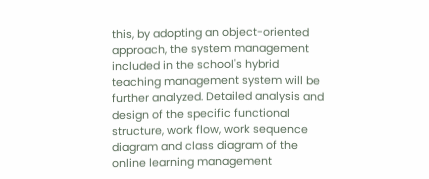this, by adopting an object-oriented approach, the system management included in the school's hybrid teaching management system will be further analyzed. Detailed analysis and design of the specific functional structure, work flow, work sequence diagram and class diagram of the online learning management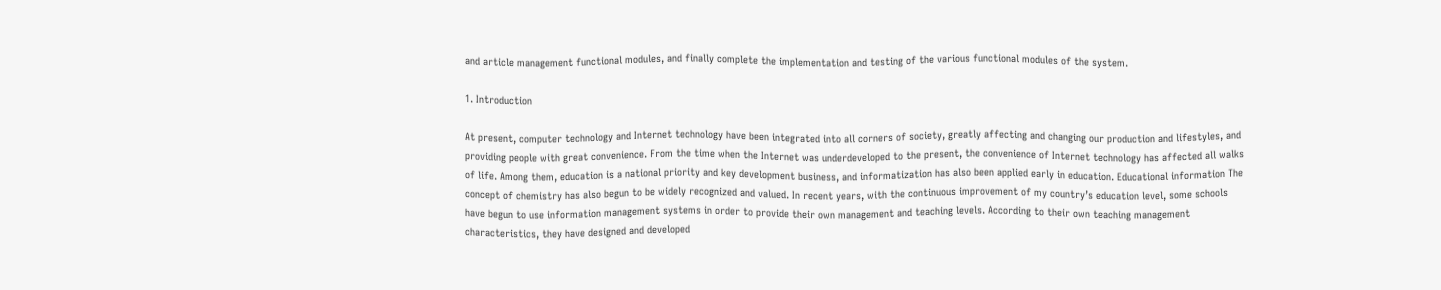and article management functional modules, and finally complete the implementation and testing of the various functional modules of the system.

1. Introduction

At present, computer technology and Internet technology have been integrated into all corners of society, greatly affecting and changing our production and lifestyles, and providing people with great convenience. From the time when the Internet was underdeveloped to the present, the convenience of Internet technology has affected all walks of life. Among them, education is a national priority and key development business, and informatization has also been applied early in education. Educational information The concept of chemistry has also begun to be widely recognized and valued. In recent years, with the continuous improvement of my country’s education level, some schools have begun to use information management systems in order to provide their own management and teaching levels. According to their own teaching management characteristics, they have designed and developed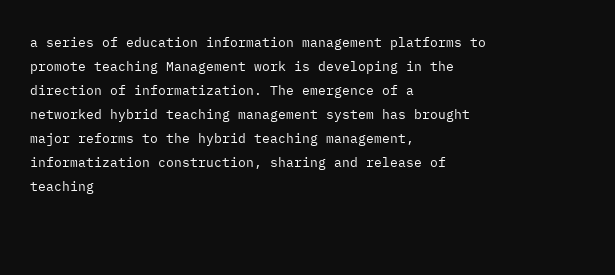a series of education information management platforms to promote teaching Management work is developing in the direction of informatization. The emergence of a networked hybrid teaching management system has brought major reforms to the hybrid teaching management, informatization construction, sharing and release of teaching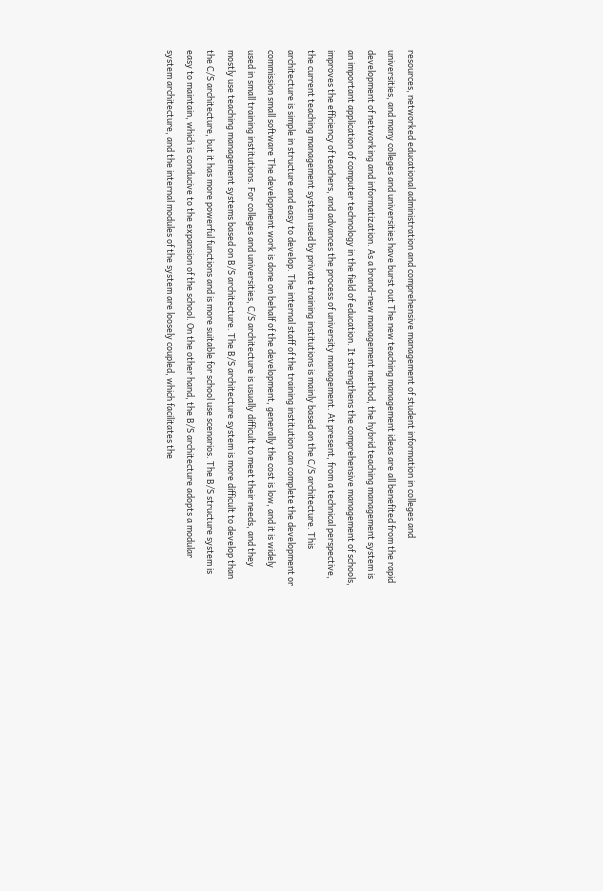resources, networked educational administration and comprehensive management of student information in colleges and universities, and many colleges and universities have burst out The new teaching management ideas are all benefited from the rapid development of networking and informatization. As a brand-new management method, the hybrid teaching management system is an important application of computer technology in the field of education. It strengthens the comprehensive management of schools, improves the efficiency of teachers, and advances the process of university management. At present, from a technical perspective, the current teaching management system used by private training institutions is mainly based on the C/S architecture. This architecture is simple in structure and easy to develop. The internal staff of the training institution can complete the development or commission small software The development work is done on behalf of the development, generally the cost is low, and it is widely used in small training institutions. For colleges and universities, C/S architecture is usually difficult to meet their needs, and they mostly use teaching management systems based on B/S architecture. The B/S architecture system is more difficult to develop than the C/S architecture, but it has more powerful functions and is more suitable for school use scenarios. The B/S structure system is easy to maintain, which is conducive to the expansion of the school. On the other hand, the B/S architecture adopts a modular system architecture, and the internal modules of the system are loosely coupled, which facilitates the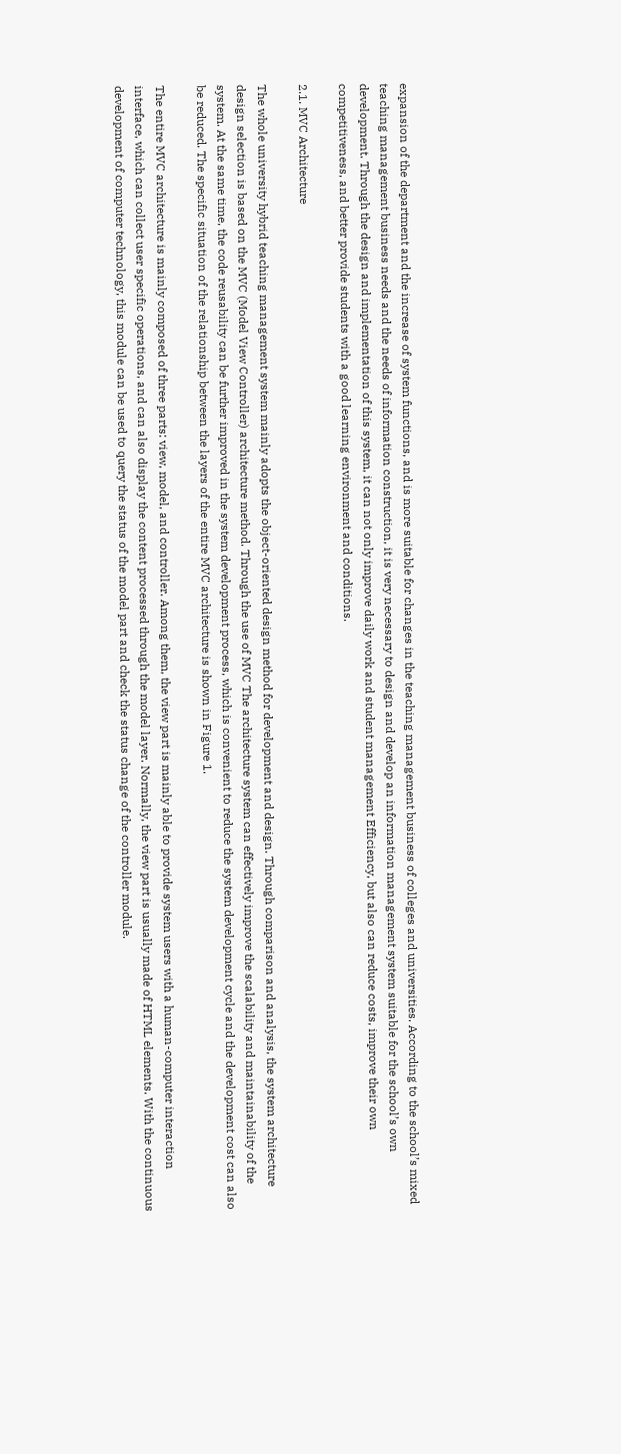expansion of the department and the increase of system functions, and is more suitable for changes in the teaching management business of colleges and universities. According to the school’s mixed teaching management business needs and the needs of information construction, it is very necessary to design and develop an information management system suitable for the school’s own development. Through the design and implementation of this system, it can not only improve daily work and student management Efficiency, but also can reduce costs, improve their own competitiveness, and better provide students with a good learning environment and conditions.

2.1. MVC Architecture

The whole university hybrid teaching management system mainly adopts the object-oriented design method for development and design. Through comparison and analysis, the system architecture design selection is based on the MVC (Model View Controller) architecture method. Through the use of MVC The architecture system can effectively improve the scalability and maintainability of the system. At the same time, the code reusability can be further improved in the system development process, which is convenient to reduce the system development cycle and the development cost can also be reduced. The specific situation of the relationship between the layers of the entire MVC architecture is shown in Figure 1.

The entire MVC architecture is mainly composed of three parts: view, model, and controller. Among them, the view part is mainly able to provide system users with a human-computer interaction interface, which can collect user specific operations, and can also display the content processed through the model layer. Normally, the view part is usually made of HTML elements. With the continuous development of computer technology, this module can be used to query the status of the model part and check the status change of the controller module.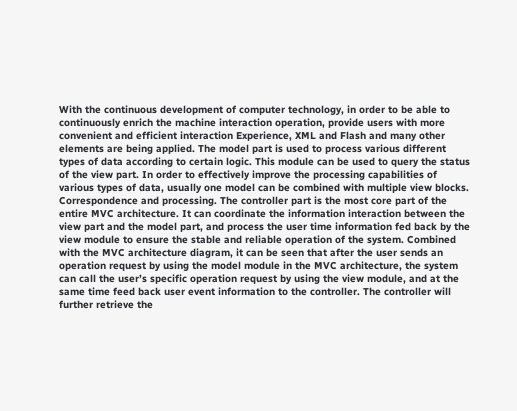With the continuous development of computer technology, in order to be able to continuously enrich the machine interaction operation, provide users with more convenient and efficient interaction Experience, XML and Flash and many other elements are being applied. The model part is used to process various different types of data according to certain logic. This module can be used to query the status of the view part. In order to effectively improve the processing capabilities of various types of data, usually one model can be combined with multiple view blocks. Correspondence and processing. The controller part is the most core part of the entire MVC architecture. It can coordinate the information interaction between the view part and the model part, and process the user time information fed back by the view module to ensure the stable and reliable operation of the system. Combined with the MVC architecture diagram, it can be seen that after the user sends an operation request by using the model module in the MVC architecture, the system can call the user’s specific operation request by using the view module, and at the same time feed back user event information to the controller. The controller will further retrieve the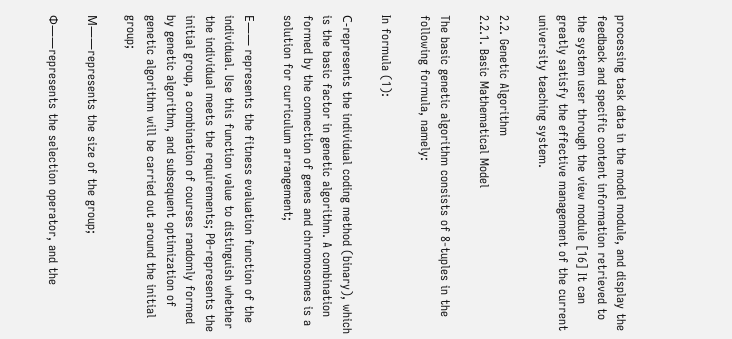processing task data in the model module, and display the feedback and specific content information retrieved to the system user through the view module [16] It can greatly satisfy the effective management of the current university teaching system.

2.2. Genetic Algorithm
2.2.1. Basic Mathematical Model

The basic genetic algorithm consists of 8-tuples in the following formula, namely:

In formula (1):

С-represents the individual coding method (binary), which is the basic factor in genetic algorithm. A combination formed by the connection of genes and chromosomes is a solution for curriculum arrangement;

Е—— represents the fitness evaluation function of the individual. Use this function value to distinguish whether the individual meets the requirements; P0-represents the initial group, a combination of courses randomly formed by genetic algorithm, and subsequent optimization of genetic algorithm will be carried out around the initial group;

М——represents the size of the group;

Ф——represents the selection operator, and the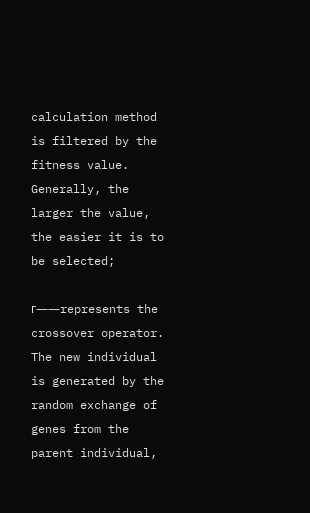calculation method is filtered by the fitness value. Generally, the larger the value, the easier it is to be selected;

г——represents the crossover operator. The new individual is generated by the random exchange of genes from the parent individual,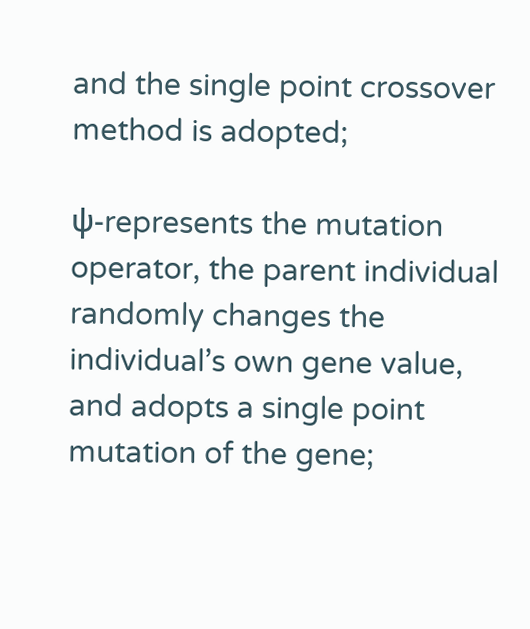and the single point crossover method is adopted;

ψ-represents the mutation operator, the parent individual randomly changes the individual’s own gene value, and adopts a single point mutation of the gene;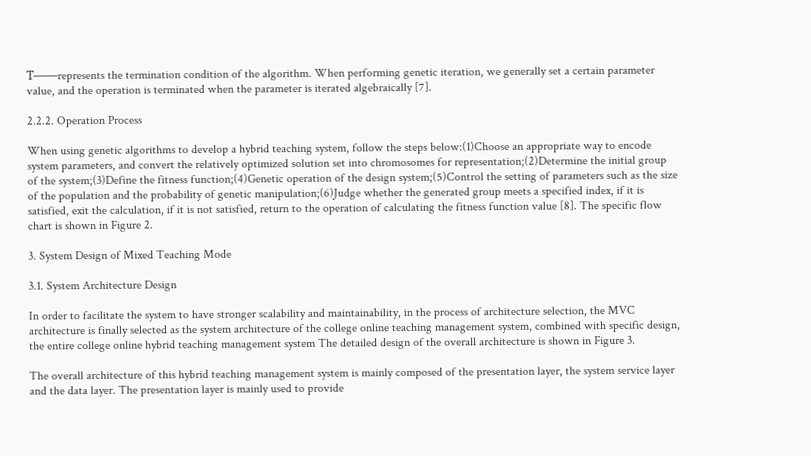Т——represents the termination condition of the algorithm. When performing genetic iteration, we generally set a certain parameter value, and the operation is terminated when the parameter is iterated algebraically [7].

2.2.2. Operation Process

When using genetic algorithms to develop a hybrid teaching system, follow the steps below:(1)Choose an appropriate way to encode system parameters, and convert the relatively optimized solution set into chromosomes for representation;(2)Determine the initial group of the system;(3)Define the fitness function;(4)Genetic operation of the design system;(5)Control the setting of parameters such as the size of the population and the probability of genetic manipulation;(6)Judge whether the generated group meets a specified index, if it is satisfied, exit the calculation, if it is not satisfied, return to the operation of calculating the fitness function value [8]. The specific flow chart is shown in Figure 2.

3. System Design of Mixed Teaching Mode

3.1. System Architecture Design

In order to facilitate the system to have stronger scalability and maintainability, in the process of architecture selection, the MVC architecture is finally selected as the system architecture of the college online teaching management system, combined with specific design, the entire college online hybrid teaching management system The detailed design of the overall architecture is shown in Figure 3.

The overall architecture of this hybrid teaching management system is mainly composed of the presentation layer, the system service layer and the data layer. The presentation layer is mainly used to provide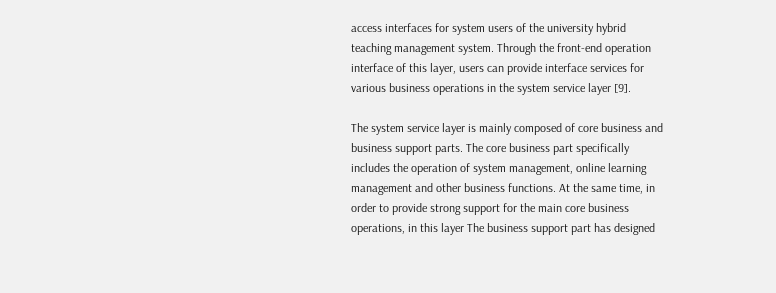access interfaces for system users of the university hybrid teaching management system. Through the front-end operation interface of this layer, users can provide interface services for various business operations in the system service layer [9].

The system service layer is mainly composed of core business and business support parts. The core business part specifically includes the operation of system management, online learning management and other business functions. At the same time, in order to provide strong support for the main core business operations, in this layer The business support part has designed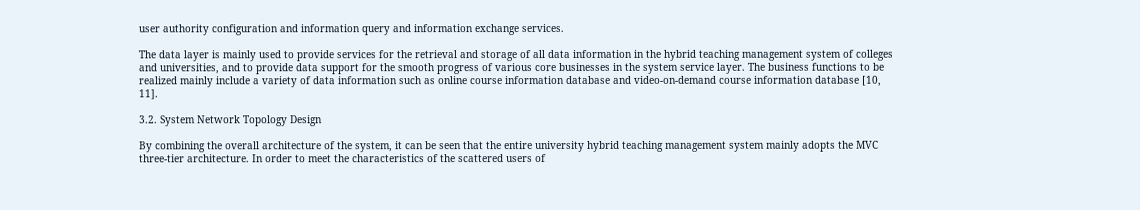user authority configuration and information query and information exchange services.

The data layer is mainly used to provide services for the retrieval and storage of all data information in the hybrid teaching management system of colleges and universities, and to provide data support for the smooth progress of various core businesses in the system service layer. The business functions to be realized mainly include a variety of data information such as online course information database and video-on-demand course information database [10, 11].

3.2. System Network Topology Design

By combining the overall architecture of the system, it can be seen that the entire university hybrid teaching management system mainly adopts the MVC three-tier architecture. In order to meet the characteristics of the scattered users of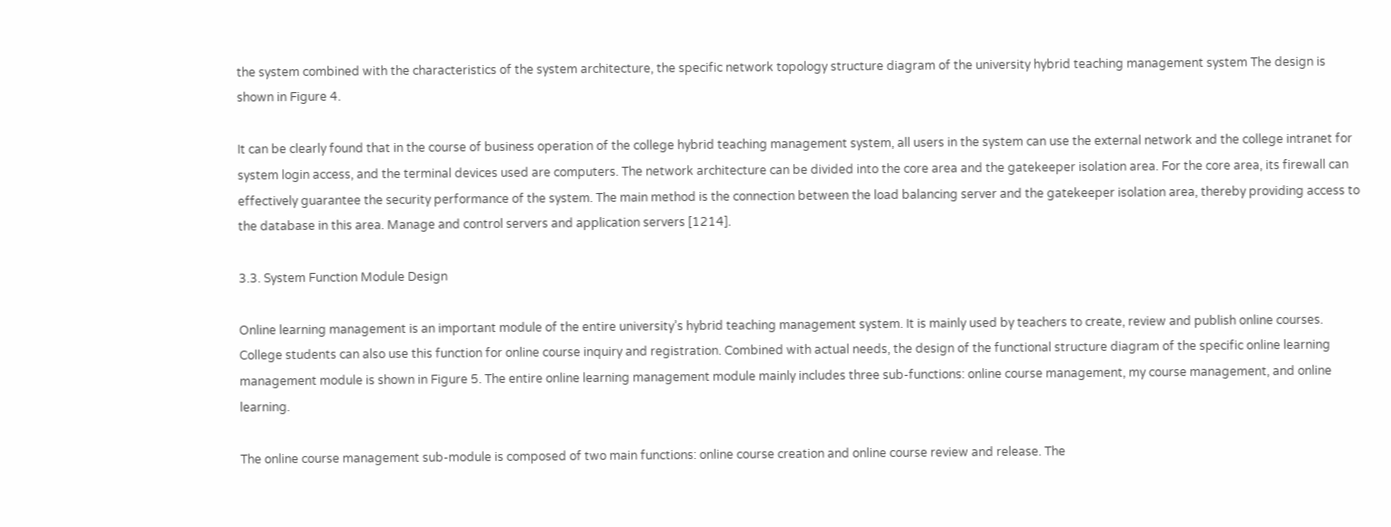the system combined with the characteristics of the system architecture, the specific network topology structure diagram of the university hybrid teaching management system The design is shown in Figure 4.

It can be clearly found that in the course of business operation of the college hybrid teaching management system, all users in the system can use the external network and the college intranet for system login access, and the terminal devices used are computers. The network architecture can be divided into the core area and the gatekeeper isolation area. For the core area, its firewall can effectively guarantee the security performance of the system. The main method is the connection between the load balancing server and the gatekeeper isolation area, thereby providing access to the database in this area. Manage and control servers and application servers [1214].

3.3. System Function Module Design

Online learning management is an important module of the entire university’s hybrid teaching management system. It is mainly used by teachers to create, review and publish online courses. College students can also use this function for online course inquiry and registration. Combined with actual needs, the design of the functional structure diagram of the specific online learning management module is shown in Figure 5. The entire online learning management module mainly includes three sub-functions: online course management, my course management, and online learning.

The online course management sub-module is composed of two main functions: online course creation and online course review and release. The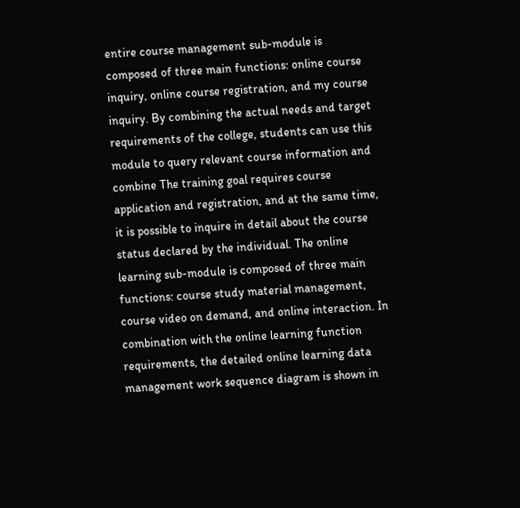entire course management sub-module is composed of three main functions: online course inquiry, online course registration, and my course inquiry. By combining the actual needs and target requirements of the college, students can use this module to query relevant course information and combine The training goal requires course application and registration, and at the same time, it is possible to inquire in detail about the course status declared by the individual. The online learning sub-module is composed of three main functions: course study material management, course video on demand, and online interaction. In combination with the online learning function requirements, the detailed online learning data management work sequence diagram is shown in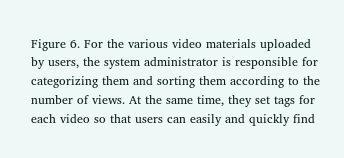Figure 6. For the various video materials uploaded by users, the system administrator is responsible for categorizing them and sorting them according to the number of views. At the same time, they set tags for each video so that users can easily and quickly find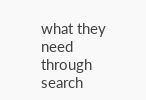what they need through search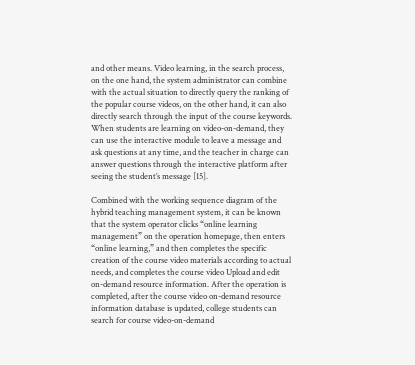and other means. Video learning, in the search process, on the one hand, the system administrator can combine with the actual situation to directly query the ranking of the popular course videos, on the other hand, it can also directly search through the input of the course keywords. When students are learning on video-on-demand, they can use the interactive module to leave a message and ask questions at any time, and the teacher in charge can answer questions through the interactive platform after seeing the student’s message [15].

Combined with the working sequence diagram of the hybrid teaching management system, it can be known that the system operator clicks “online learning management” on the operation homepage, then enters “online learning,” and then completes the specific creation of the course video materials according to actual needs, and completes the course video Upload and edit on-demand resource information. After the operation is completed, after the course video on-demand resource information database is updated, college students can search for course video-on-demand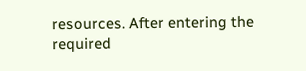resources. After entering the required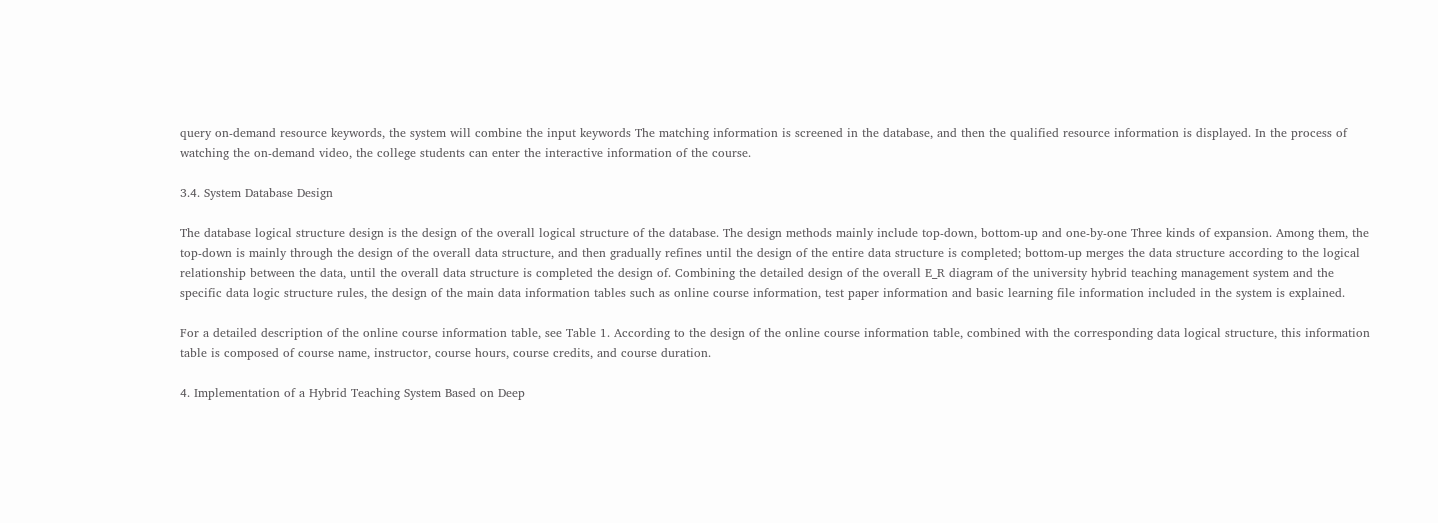query on-demand resource keywords, the system will combine the input keywords The matching information is screened in the database, and then the qualified resource information is displayed. In the process of watching the on-demand video, the college students can enter the interactive information of the course.

3.4. System Database Design

The database logical structure design is the design of the overall logical structure of the database. The design methods mainly include top-down, bottom-up and one-by-one Three kinds of expansion. Among them, the top-down is mainly through the design of the overall data structure, and then gradually refines until the design of the entire data structure is completed; bottom-up merges the data structure according to the logical relationship between the data, until the overall data structure is completed the design of. Combining the detailed design of the overall E_R diagram of the university hybrid teaching management system and the specific data logic structure rules, the design of the main data information tables such as online course information, test paper information and basic learning file information included in the system is explained.

For a detailed description of the online course information table, see Table 1. According to the design of the online course information table, combined with the corresponding data logical structure, this information table is composed of course name, instructor, course hours, course credits, and course duration.

4. Implementation of a Hybrid Teaching System Based on Deep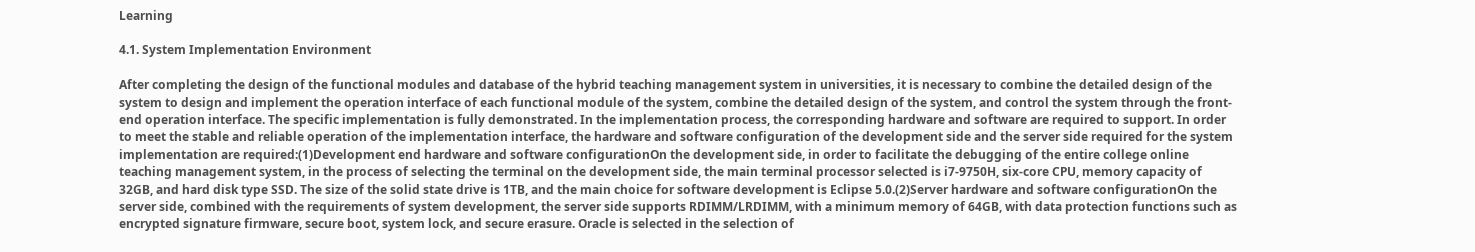Learning

4.1. System Implementation Environment

After completing the design of the functional modules and database of the hybrid teaching management system in universities, it is necessary to combine the detailed design of the system to design and implement the operation interface of each functional module of the system, combine the detailed design of the system, and control the system through the front-end operation interface. The specific implementation is fully demonstrated. In the implementation process, the corresponding hardware and software are required to support. In order to meet the stable and reliable operation of the implementation interface, the hardware and software configuration of the development side and the server side required for the system implementation are required:(1)Development end hardware and software configurationOn the development side, in order to facilitate the debugging of the entire college online teaching management system, in the process of selecting the terminal on the development side, the main terminal processor selected is i7-9750H, six-core CPU, memory capacity of 32GB, and hard disk type SSD. The size of the solid state drive is 1TB, and the main choice for software development is Eclipse 5.0.(2)Server hardware and software configurationOn the server side, combined with the requirements of system development, the server side supports RDIMM/LRDIMM, with a minimum memory of 64GB, with data protection functions such as encrypted signature firmware, secure boot, system lock, and secure erasure. Oracle is selected in the selection of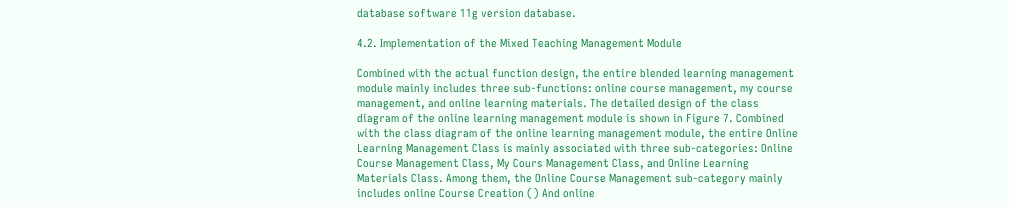database software 11g version database.

4.2. Implementation of the Mixed Teaching Management Module

Combined with the actual function design, the entire blended learning management module mainly includes three sub-functions: online course management, my course management, and online learning materials. The detailed design of the class diagram of the online learning management module is shown in Figure 7. Combined with the class diagram of the online learning management module, the entire Online Learning Management Class is mainly associated with three sub-categories: Online Course Management Class, My Cours Management Class, and Online Learning Materials Class. Among them, the Online Course Management sub-category mainly includes online Course Creation () And online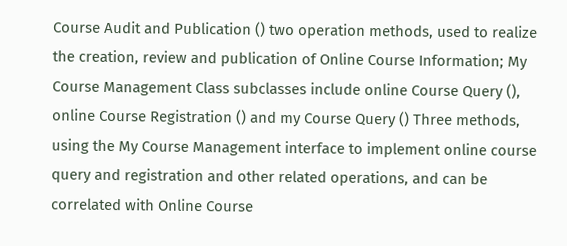Course Audit and Publication () two operation methods, used to realize the creation, review and publication of Online Course Information; My Course Management Class subclasses include online Course Query (), online Course Registration () and my Course Query () Three methods, using the My Course Management interface to implement online course query and registration and other related operations, and can be correlated with Online Course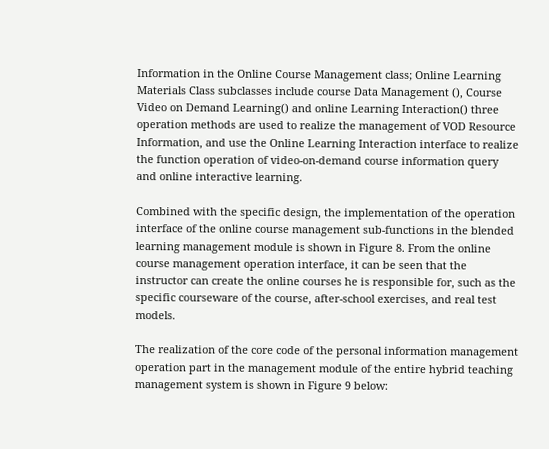Information in the Online Course Management class; Online Learning Materials Class subclasses include course Data Management (), Course Video on Demand Learning() and online Learning Interaction() three operation methods are used to realize the management of VOD Resource Information, and use the Online Learning Interaction interface to realize the function operation of video-on-demand course information query and online interactive learning.

Combined with the specific design, the implementation of the operation interface of the online course management sub-functions in the blended learning management module is shown in Figure 8. From the online course management operation interface, it can be seen that the instructor can create the online courses he is responsible for, such as the specific courseware of the course, after-school exercises, and real test models.

The realization of the core code of the personal information management operation part in the management module of the entire hybrid teaching management system is shown in Figure 9 below: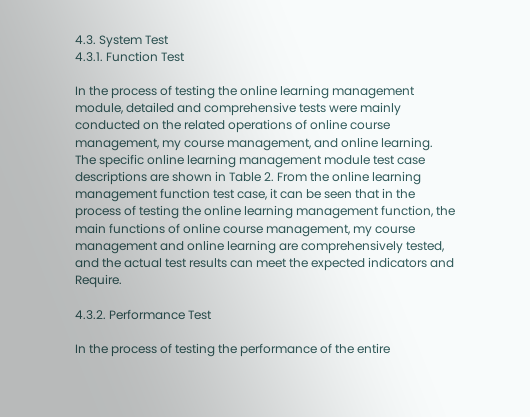4.3. System Test
4.3.1. Function Test

In the process of testing the online learning management module, detailed and comprehensive tests were mainly conducted on the related operations of online course management, my course management, and online learning. The specific online learning management module test case descriptions are shown in Table 2. From the online learning management function test case, it can be seen that in the process of testing the online learning management function, the main functions of online course management, my course management and online learning are comprehensively tested, and the actual test results can meet the expected indicators and Require.

4.3.2. Performance Test

In the process of testing the performance of the entire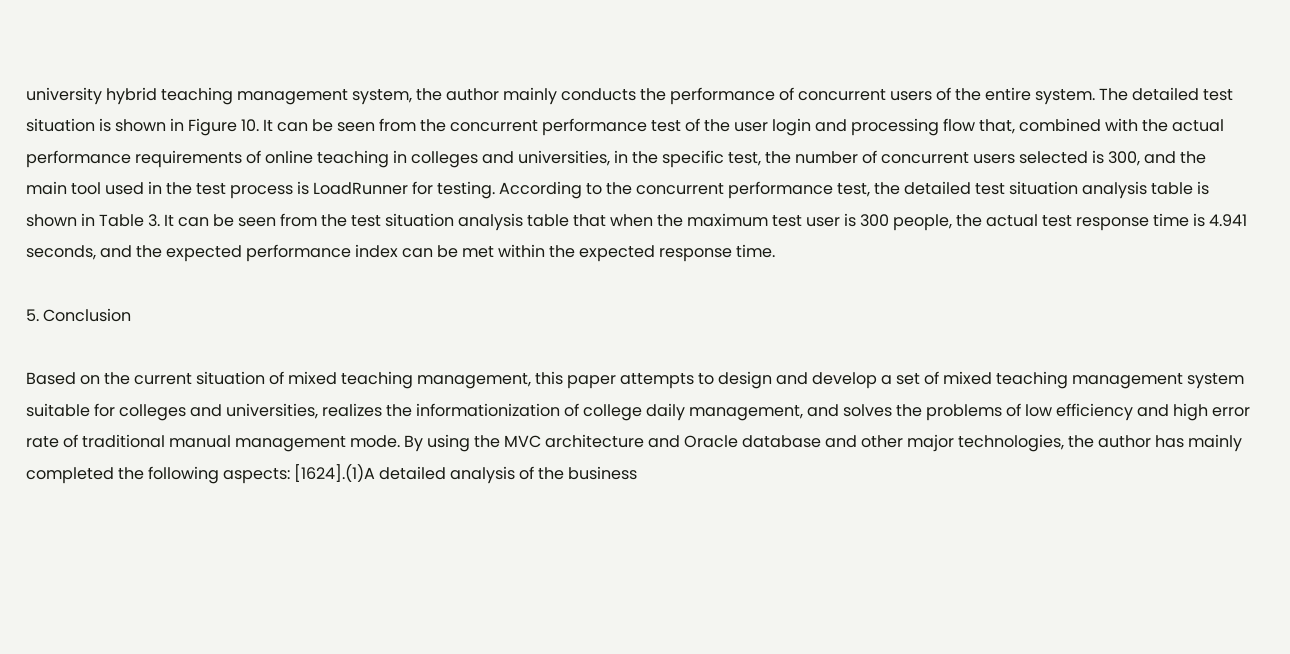university hybrid teaching management system, the author mainly conducts the performance of concurrent users of the entire system. The detailed test situation is shown in Figure 10. It can be seen from the concurrent performance test of the user login and processing flow that, combined with the actual performance requirements of online teaching in colleges and universities, in the specific test, the number of concurrent users selected is 300, and the main tool used in the test process is LoadRunner for testing. According to the concurrent performance test, the detailed test situation analysis table is shown in Table 3. It can be seen from the test situation analysis table that when the maximum test user is 300 people, the actual test response time is 4.941 seconds, and the expected performance index can be met within the expected response time.

5. Conclusion

Based on the current situation of mixed teaching management, this paper attempts to design and develop a set of mixed teaching management system suitable for colleges and universities, realizes the informationization of college daily management, and solves the problems of low efficiency and high error rate of traditional manual management mode. By using the MVC architecture and Oracle database and other major technologies, the author has mainly completed the following aspects: [1624].(1)A detailed analysis of the business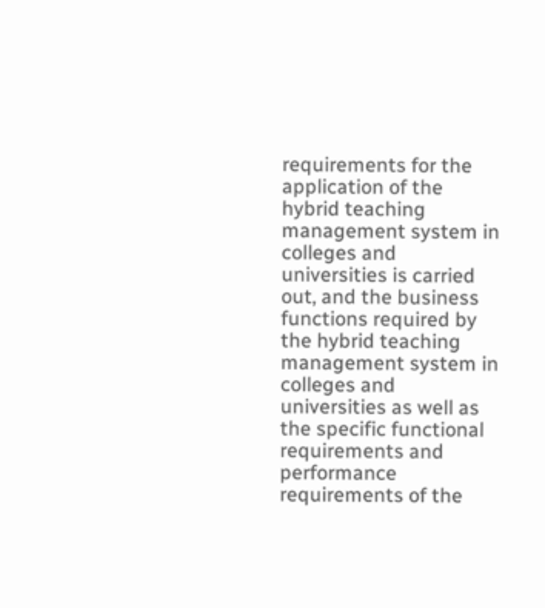requirements for the application of the hybrid teaching management system in colleges and universities is carried out, and the business functions required by the hybrid teaching management system in colleges and universities as well as the specific functional requirements and performance requirements of the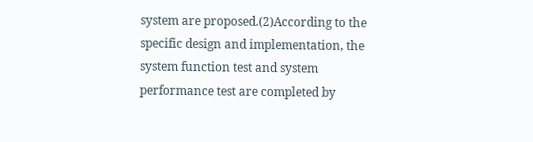system are proposed.(2)According to the specific design and implementation, the system function test and system performance test are completed by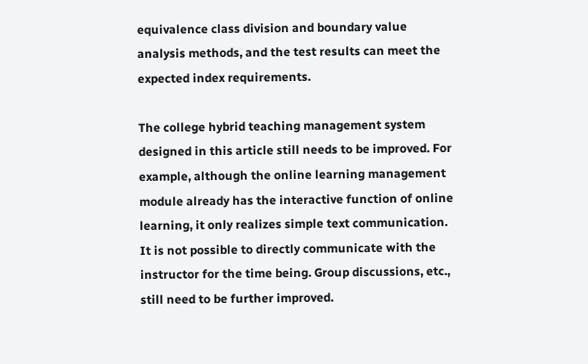equivalence class division and boundary value analysis methods, and the test results can meet the expected index requirements.

The college hybrid teaching management system designed in this article still needs to be improved. For example, although the online learning management module already has the interactive function of online learning, it only realizes simple text communication. It is not possible to directly communicate with the instructor for the time being. Group discussions, etc., still need to be further improved.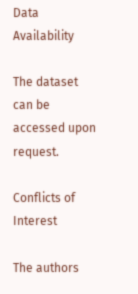Data Availability

The dataset can be accessed upon request.

Conflicts of Interest

The authors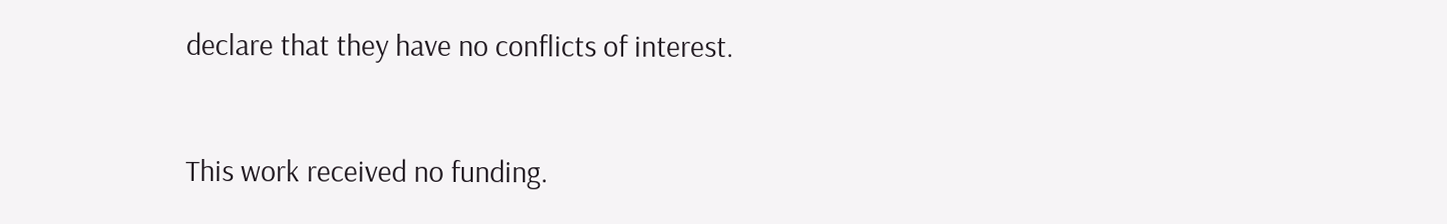declare that they have no conflicts of interest.


This work received no funding.